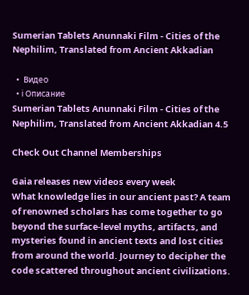Sumerian Tablets Anunnaki Film - Cities of the Nephilim, Translated from Ancient Akkadian

  •  Видео
  • ℹ Описание
Sumerian Tablets Anunnaki Film - Cities of the Nephilim, Translated from Ancient Akkadian 4.5

Check Out Channel Memberships

Gaia releases new videos every week
What knowledge lies in our ancient past? A team of renowned scholars has come together to go beyond the surface-level myths, artifacts, and mysteries found in ancient texts and lost cities from around the world. Journey to decipher the code scattered throughout ancient civilizations.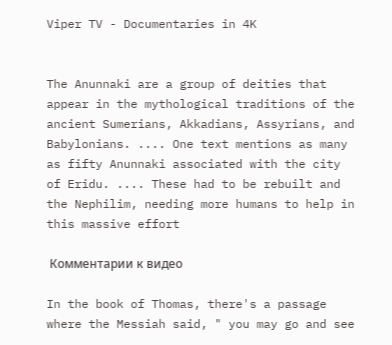Viper TV - Documentaries in 4K


The Anunnaki are a group of deities that appear in the mythological traditions of the ancient Sumerians, Akkadians, Assyrians, and Babylonians. .... One text mentions as many as fifty Anunnaki associated with the city of Eridu. .... These had to be rebuilt and the Nephilim, needing more humans to help in this massive effort

 Комментарии к видео

In the book of Thomas, there's a passage where the Messiah said, " you may go and see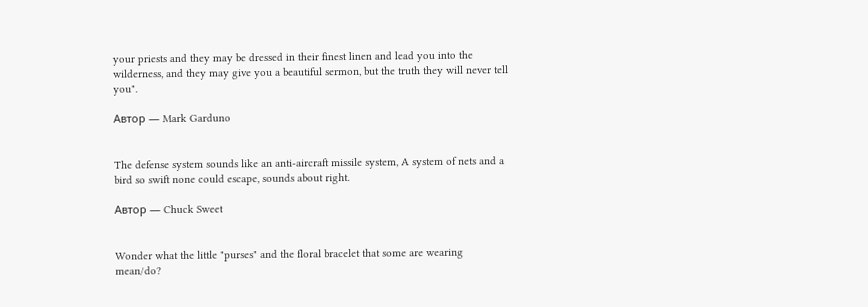your priests and they may be dressed in their finest linen and lead you into the wilderness, and they may give you a beautiful sermon, but the truth they will never tell you".

Автор — Mark Garduno


The defense system sounds like an anti-aircraft missile system, A system of nets and a bird so swift none could escape, sounds about right.

Автор — Chuck Sweet


Wonder what the little "purses" and the floral bracelet that some are wearing mean/do?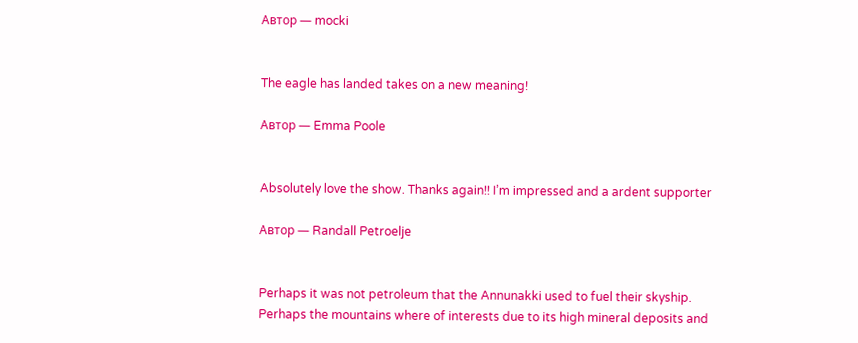Автор — mocki


The eagle has landed takes on a new meaning!

Автор — Emma Poole


Absolutely love the show. Thanks again!! I’m impressed and a ardent supporter

Автор — Randall Petroelje


Perhaps it was not petroleum that the Annunakki used to fuel their skyship. Perhaps the mountains where of interests due to its high mineral deposits and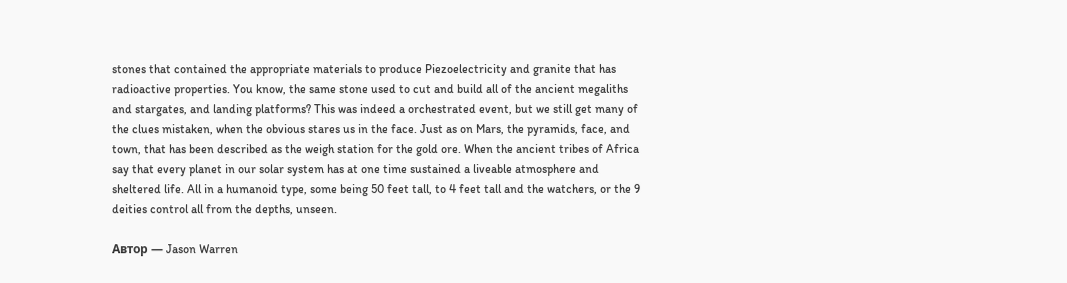stones that contained the appropriate materials to produce Piezoelectricity and granite that has radioactive properties. You know, the same stone used to cut and build all of the ancient megaliths and stargates, and landing platforms? This was indeed a orchestrated event, but we still get many of the clues mistaken, when the obvious stares us in the face. Just as on Mars, the pyramids, face, and town, that has been described as the weigh station for the gold ore. When the ancient tribes of Africa say that every planet in our solar system has at one time sustained a liveable atmosphere and sheltered life. All in a humanoid type, some being 50 feet tall, to 4 feet tall and the watchers, or the 9 deities control all from the depths, unseen.

Автор — Jason Warren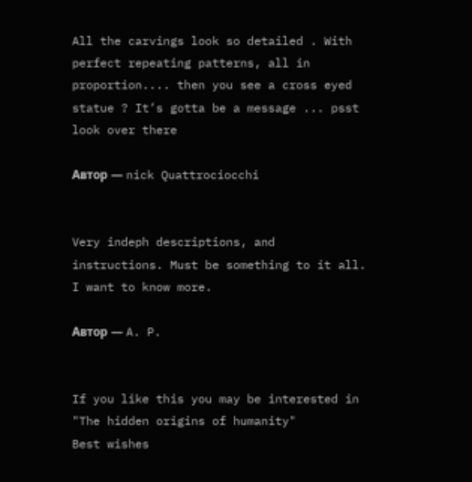All the carvings look so detailed . With perfect repeating patterns, all in proportion.... then you see a cross eyed statue ? It’s gotta be a message ... psst look over there

Автор — nick Quattrociocchi


Very indeph descriptions, and instructions. Must be something to it all. I want to know more.

Автор — A. P.


If you like this you may be interested in "The hidden origins of humanity"
Best wishes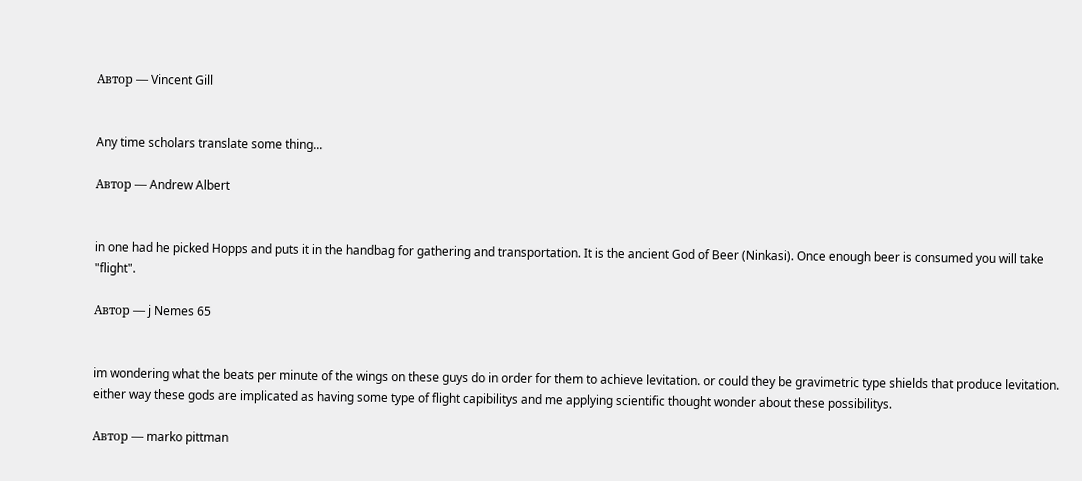Автор — Vincent Gill


Any time scholars translate some thing...

Автор — Andrew Albert


in one had he picked Hopps and puts it in the handbag for gathering and transportation. It is the ancient God of Beer (Ninkasi). Once enough beer is consumed you will take "flight".

Автор — j Nemes 65


im wondering what the beats per minute of the wings on these guys do in order for them to achieve levitation. or could they be gravimetric type shields that produce levitation. either way these gods are implicated as having some type of flight capibilitys and me applying scientific thought wonder about these possibilitys.

Автор — marko pittman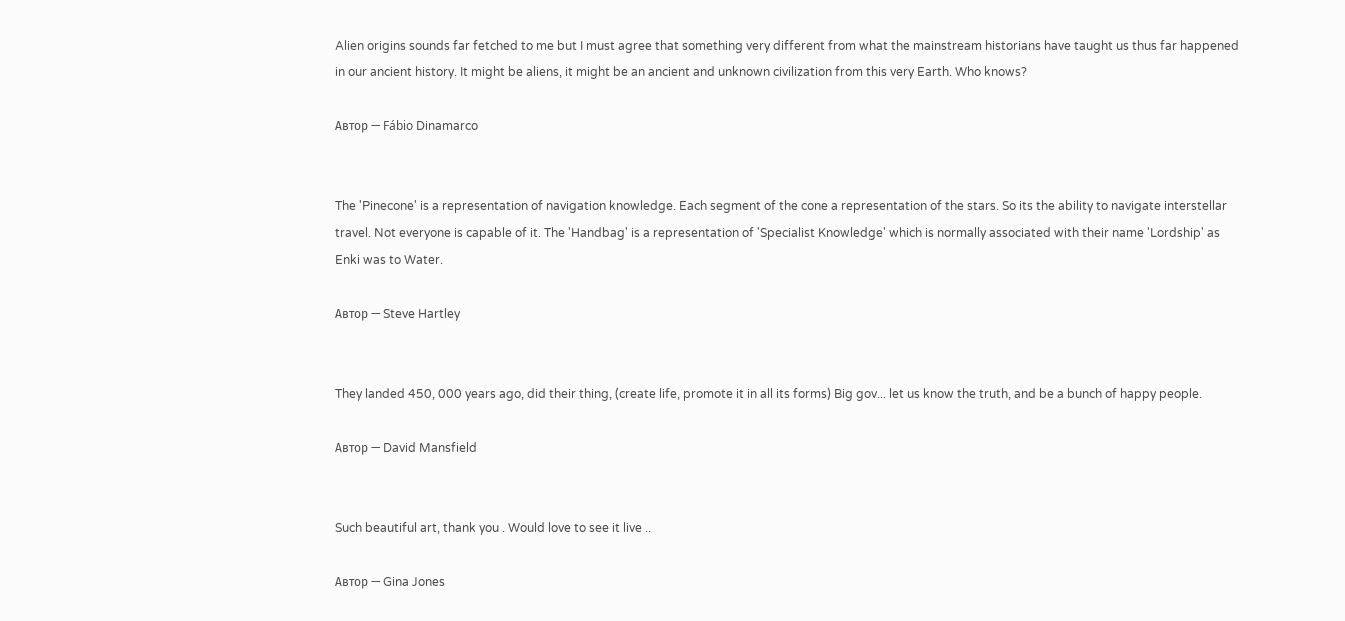Alien origins sounds far fetched to me but I must agree that something very different from what the mainstream historians have taught us thus far happened in our ancient history. It might be aliens, it might be an ancient and unknown civilization from this very Earth. Who knows?

Автор — Fábio Dinamarco


The 'Pinecone' is a representation of navigation knowledge. Each segment of the cone a representation of the stars. So its the ability to navigate interstellar travel. Not everyone is capable of it. The 'Handbag' is a representation of 'Specialist Knowledge' which is normally associated with their name 'Lordship' as Enki was to Water.

Автор — Steve Hartley


They landed 450, 000 years ago, did their thing, (create life, promote it in all its forms) Big gov... let us know the truth, and be a bunch of happy people.

Автор — David Mansfield


Such beautiful art, thank you . Would love to see it live ..

Автор — Gina Jones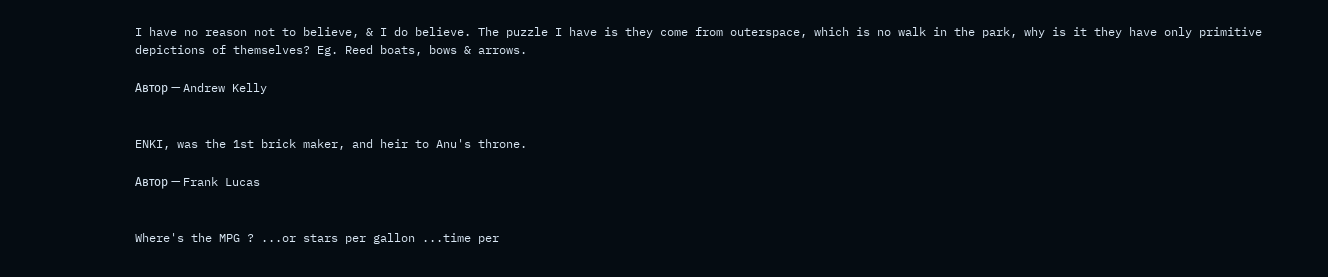I have no reason not to believe, & I do believe. The puzzle I have is they come from outerspace, which is no walk in the park, why is it they have only primitive depictions of themselves? Eg. Reed boats, bows & arrows.

Автор — Andrew Kelly


ENKI, was the 1st brick maker, and heir to Anu's throne.

Автор — Frank Lucas


Where's the MPG ? ...or stars per gallon ...time per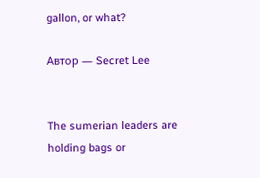gallon, or what?

Автор — Secret Lee


The sumerian leaders are holding bags or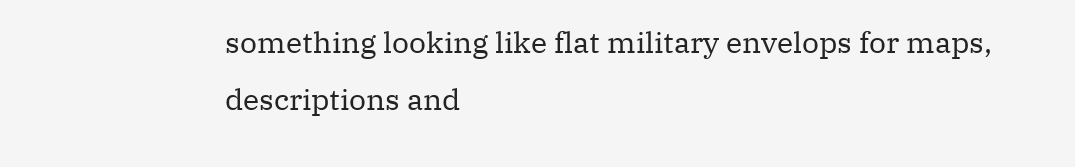something looking like flat military envelops for maps, descriptions and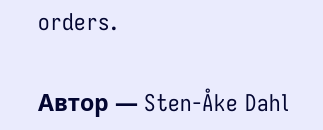orders.

Автор — Sten-Åke Dahl